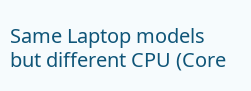Same Laptop models but different CPU (Core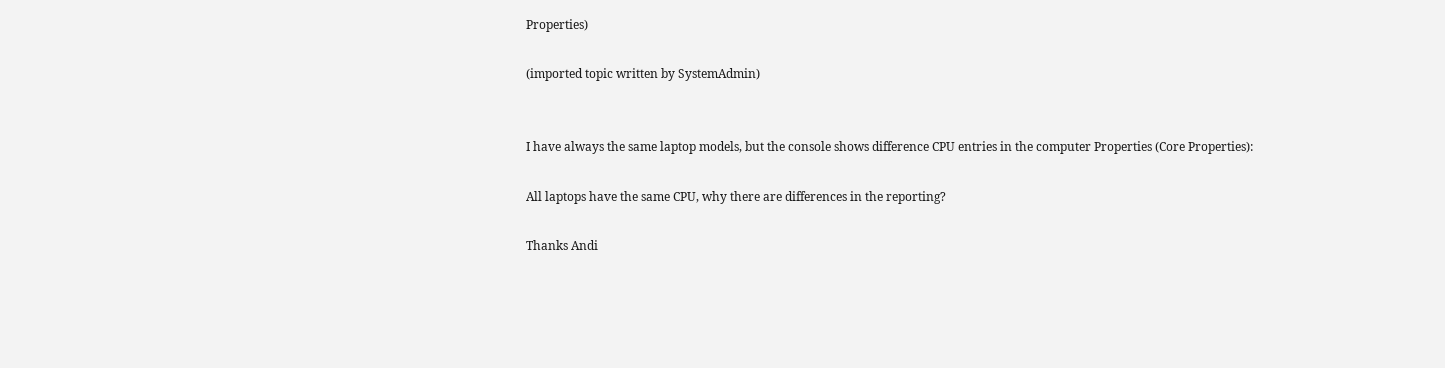Properties)

(imported topic written by SystemAdmin)


I have always the same laptop models, but the console shows difference CPU entries in the computer Properties (Core Properties):

All laptops have the same CPU, why there are differences in the reporting?

Thanks Andi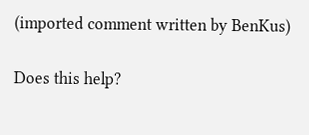(imported comment written by BenKus)

Does this help?